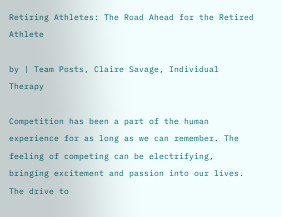Retiring Athletes: The Road Ahead for the Retired Athlete

by | Team Posts, Claire Savage, Individual Therapy

Competition has been a part of the human experience for as long as we can remember. The feeling of competing can be electrifying, bringing excitement and passion into our lives. The drive to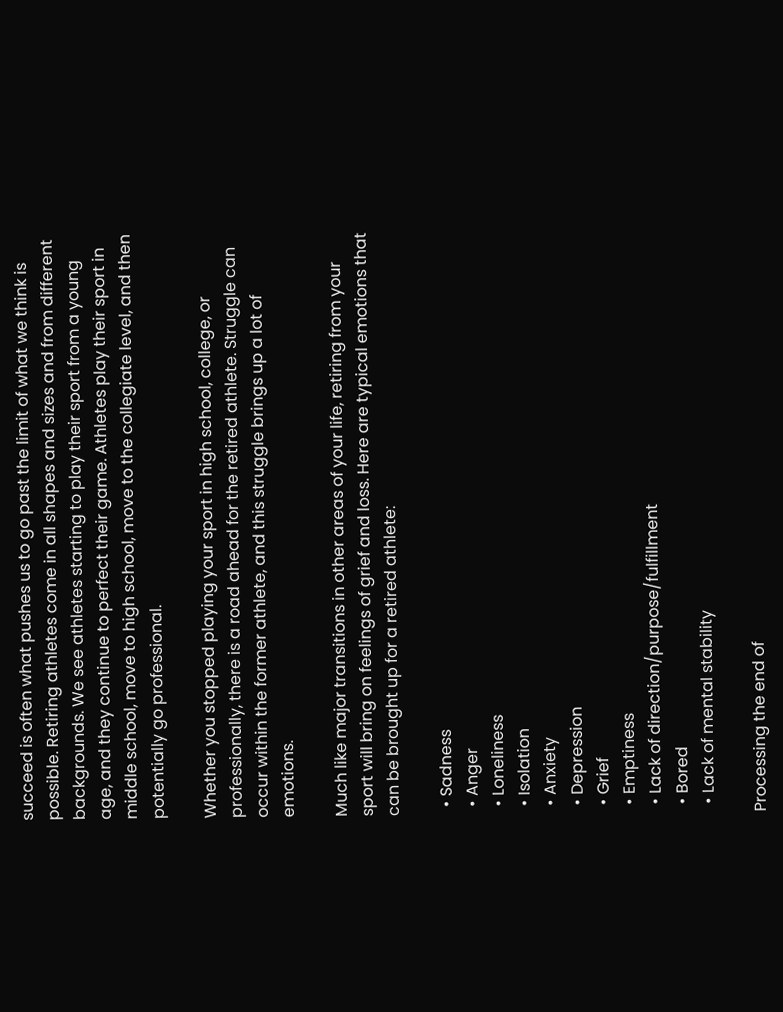succeed is often what pushes us to go past the limit of what we think is possible. Retiring athletes come in all shapes and sizes and from different backgrounds. We see athletes starting to play their sport from a young age, and they continue to perfect their game. Athletes play their sport in middle school, move to high school, move to the collegiate level, and then potentially go professional.

Whether you stopped playing your sport in high school, college, or professionally, there is a road ahead for the retired athlete. Struggle can occur within the former athlete, and this struggle brings up a lot of emotions.

Much like major transitions in other areas of your life, retiring from your sport will bring on feelings of grief and loss. Here are typical emotions that can be brought up for a retired athlete:

  • Sadness
  • Anger
  • Loneliness
  • Isolation
  • Anxiety
  • Depression
  • Grief
  • Emptiness
  • Lack of direction/purpose/fulfillment
  • Bored
  • Lack of mental stability

Processing the end of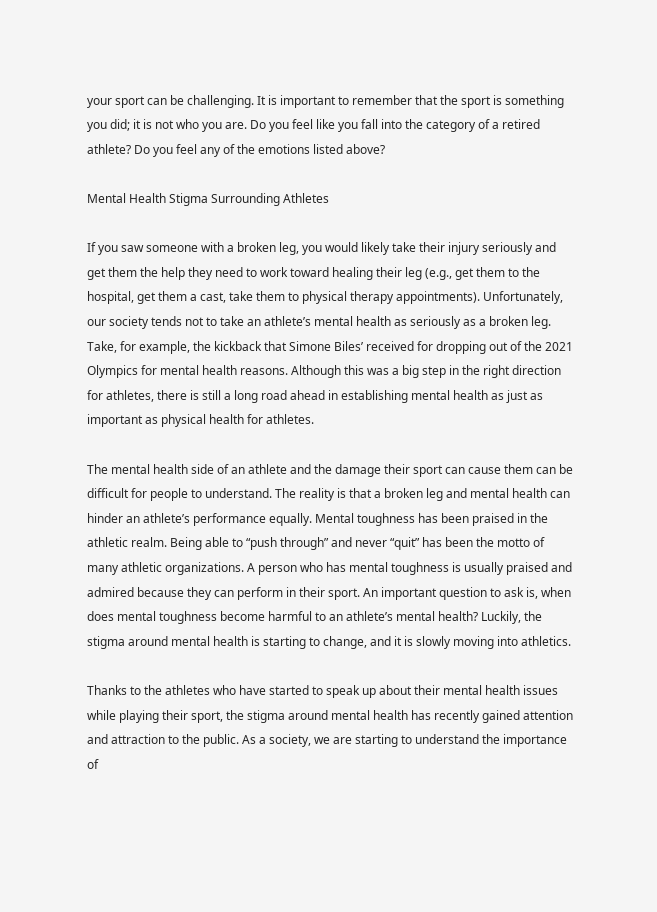your sport can be challenging. It is important to remember that the sport is something you did; it is not who you are. Do you feel like you fall into the category of a retired athlete? Do you feel any of the emotions listed above?

Mental Health Stigma Surrounding Athletes

If you saw someone with a broken leg, you would likely take their injury seriously and get them the help they need to work toward healing their leg (e.g., get them to the hospital, get them a cast, take them to physical therapy appointments). Unfortunately, our society tends not to take an athlete’s mental health as seriously as a broken leg. Take, for example, the kickback that Simone Biles’ received for dropping out of the 2021 Olympics for mental health reasons. Although this was a big step in the right direction for athletes, there is still a long road ahead in establishing mental health as just as important as physical health for athletes.

The mental health side of an athlete and the damage their sport can cause them can be difficult for people to understand. The reality is that a broken leg and mental health can hinder an athlete’s performance equally. Mental toughness has been praised in the athletic realm. Being able to “push through” and never “quit” has been the motto of many athletic organizations. A person who has mental toughness is usually praised and admired because they can perform in their sport. An important question to ask is, when does mental toughness become harmful to an athlete’s mental health? Luckily, the stigma around mental health is starting to change, and it is slowly moving into athletics.

Thanks to the athletes who have started to speak up about their mental health issues while playing their sport, the stigma around mental health has recently gained attention and attraction to the public. As a society, we are starting to understand the importance of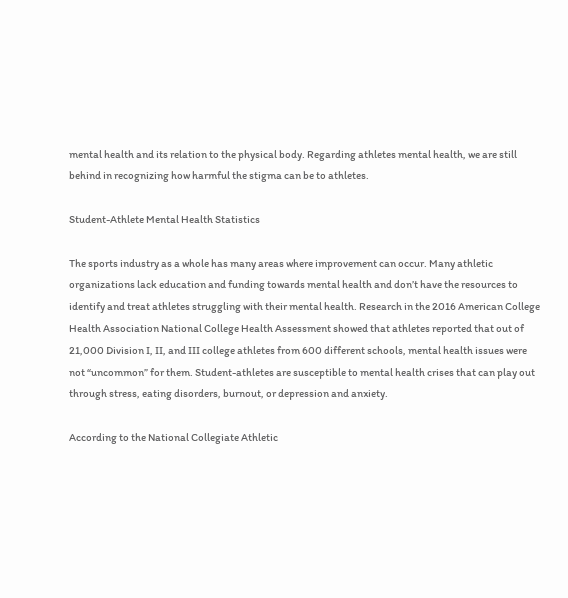mental health and its relation to the physical body. Regarding athletes mental health, we are still behind in recognizing how harmful the stigma can be to athletes.

Student-Athlete Mental Health Statistics

The sports industry as a whole has many areas where improvement can occur. Many athletic organizations lack education and funding towards mental health and don’t have the resources to identify and treat athletes struggling with their mental health. Research in the 2016 American College Health Association National College Health Assessment showed that athletes reported that out of 21,000 Division I, II, and III college athletes from 600 different schools, mental health issues were not “uncommon” for them. Student-athletes are susceptible to mental health crises that can play out through stress, eating disorders, burnout, or depression and anxiety.

According to the National Collegiate Athletic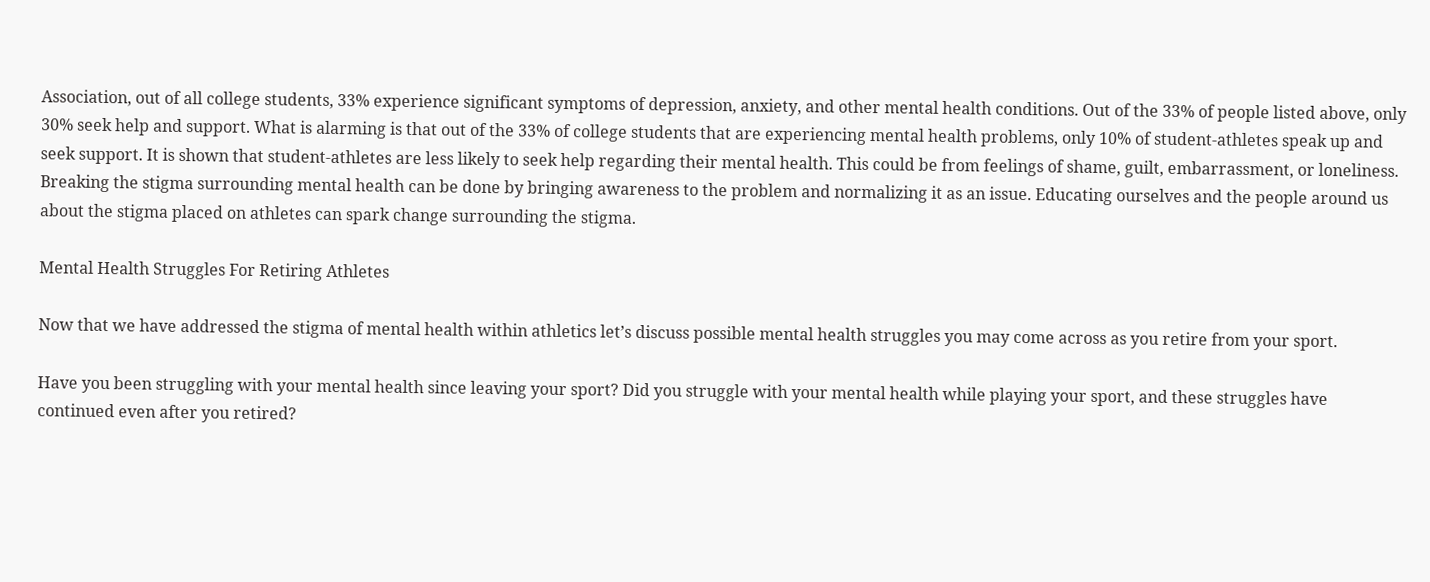Association, out of all college students, 33% experience significant symptoms of depression, anxiety, and other mental health conditions. Out of the 33% of people listed above, only 30% seek help and support. What is alarming is that out of the 33% of college students that are experiencing mental health problems, only 10% of student-athletes speak up and seek support. It is shown that student-athletes are less likely to seek help regarding their mental health. This could be from feelings of shame, guilt, embarrassment, or loneliness. Breaking the stigma surrounding mental health can be done by bringing awareness to the problem and normalizing it as an issue. Educating ourselves and the people around us about the stigma placed on athletes can spark change surrounding the stigma.

Mental Health Struggles For Retiring Athletes

Now that we have addressed the stigma of mental health within athletics let’s discuss possible mental health struggles you may come across as you retire from your sport.

Have you been struggling with your mental health since leaving your sport? Did you struggle with your mental health while playing your sport, and these struggles have continued even after you retired?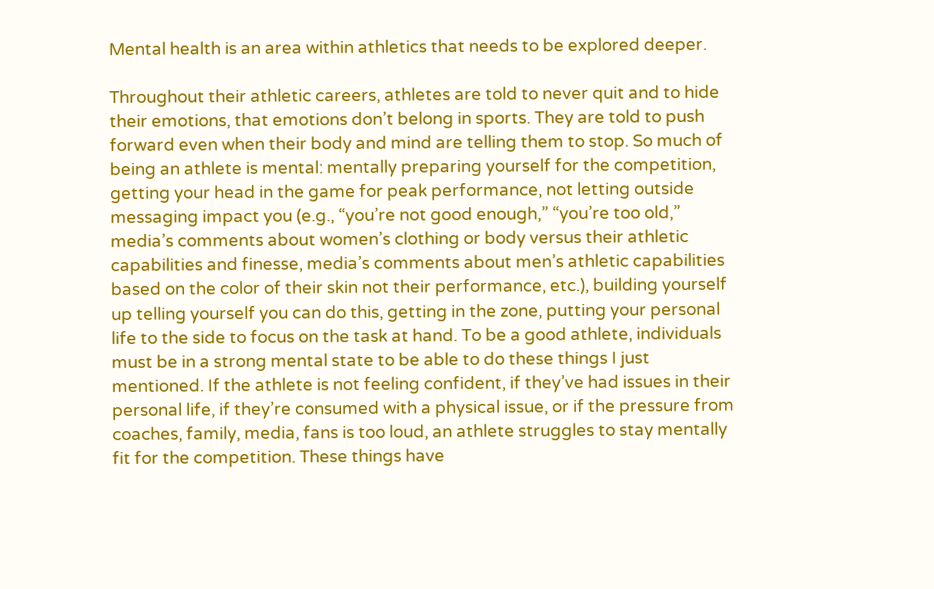Mental health is an area within athletics that needs to be explored deeper.

Throughout their athletic careers, athletes are told to never quit and to hide their emotions, that emotions don’t belong in sports. They are told to push forward even when their body and mind are telling them to stop. So much of being an athlete is mental: mentally preparing yourself for the competition, getting your head in the game for peak performance, not letting outside messaging impact you (e.g., “you’re not good enough,” “you’re too old,” media’s comments about women’s clothing or body versus their athletic capabilities and finesse, media’s comments about men’s athletic capabilities based on the color of their skin not their performance, etc.), building yourself up telling yourself you can do this, getting in the zone, putting your personal life to the side to focus on the task at hand. To be a good athlete, individuals must be in a strong mental state to be able to do these things I just mentioned. If the athlete is not feeling confident, if they’ve had issues in their personal life, if they’re consumed with a physical issue, or if the pressure from coaches, family, media, fans is too loud, an athlete struggles to stay mentally fit for the competition. These things have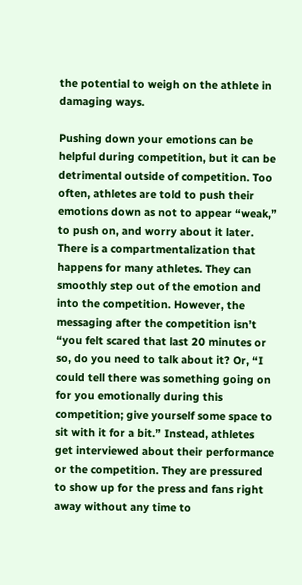the potential to weigh on the athlete in damaging ways.

Pushing down your emotions can be helpful during competition, but it can be detrimental outside of competition. Too often, athletes are told to push their emotions down as not to appear “weak,” to push on, and worry about it later. There is a compartmentalization that happens for many athletes. They can smoothly step out of the emotion and into the competition. However, the messaging after the competition isn’t “you felt scared that last 20 minutes or so, do you need to talk about it? Or, “I could tell there was something going on for you emotionally during this competition; give yourself some space to sit with it for a bit.” Instead, athletes get interviewed about their performance or the competition. They are pressured to show up for the press and fans right away without any time to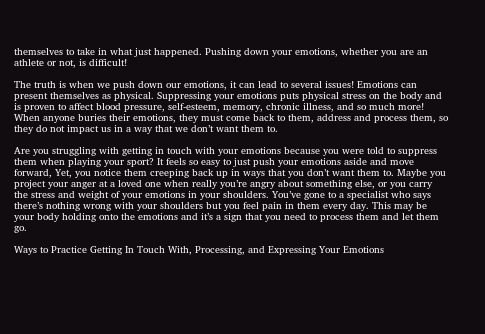themselves to take in what just happened. Pushing down your emotions, whether you are an athlete or not, is difficult!

The truth is when we push down our emotions, it can lead to several issues! Emotions can present themselves as physical. Suppressing your emotions puts physical stress on the body and is proven to affect blood pressure, self-esteem, memory, chronic illness, and so much more! When anyone buries their emotions, they must come back to them, address and process them, so they do not impact us in a way that we don’t want them to.

Are you struggling with getting in touch with your emotions because you were told to suppress them when playing your sport? It feels so easy to just push your emotions aside and move forward, Yet, you notice them creeping back up in ways that you don’t want them to. Maybe you project your anger at a loved one when really you’re angry about something else, or you carry the stress and weight of your emotions in your shoulders. You’ve gone to a specialist who says there’s nothing wrong with your shoulders but you feel pain in them every day. This may be your body holding onto the emotions and it’s a sign that you need to process them and let them go.

Ways to Practice Getting In Touch With, Processing, and Expressing Your Emotions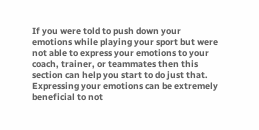If you were told to push down your emotions while playing your sport but were not able to express your emotions to your coach, trainer, or teammates then this section can help you start to do just that. Expressing your emotions can be extremely beneficial to not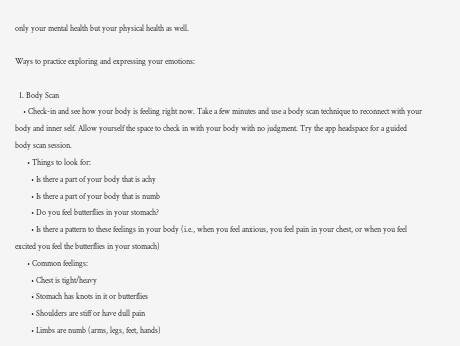only your mental health but your physical health as well.

Ways to practice exploring and expressing your emotions:

  1. Body Scan
    • Check-in and see how your body is feeling right now. Take a few minutes and use a body scan technique to reconnect with your body and inner self. Allow yourself the space to check in with your body with no judgment. Try the app headspace for a guided body scan session.
      • Things to look for:
        • Is there a part of your body that is achy
        • Is there a part of your body that is numb
        • Do you feel butterflies in your stomach?
        • Is there a pattern to these feelings in your body (i.e., when you feel anxious, you feel pain in your chest, or when you feel excited you feel the butterflies in your stomach)
      • Common feelings:
        • Chest is tight/heavy
        • Stomach has knots in it or butterflies
        • Shoulders are stiff or have dull pain
        • Limbs are numb (arms, legs, feet, hands)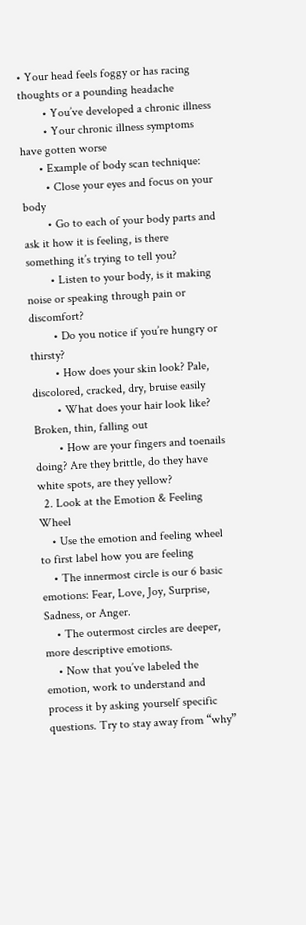• Your head feels foggy or has racing thoughts or a pounding headache
        • You’ve developed a chronic illness
        • Your chronic illness symptoms have gotten worse
      • Example of body scan technique:
        • Close your eyes and focus on your body
        • Go to each of your body parts and ask it how it is feeling, is there something it’s trying to tell you?
        • Listen to your body, is it making noise or speaking through pain or discomfort?
        • Do you notice if you’re hungry or thirsty?
        • How does your skin look? Pale, discolored, cracked, dry, bruise easily
        • What does your hair look like? Broken, thin, falling out
        • How are your fingers and toenails doing? Are they brittle, do they have white spots, are they yellow?
  2. Look at the Emotion & Feeling Wheel
    • Use the emotion and feeling wheel to first label how you are feeling
    • The innermost circle is our 6 basic emotions: Fear, Love, Joy, Surprise, Sadness, or Anger.
    • The outermost circles are deeper, more descriptive emotions.
    • Now that you’ve labeled the emotion, work to understand and process it by asking yourself specific questions. Try to stay away from “why”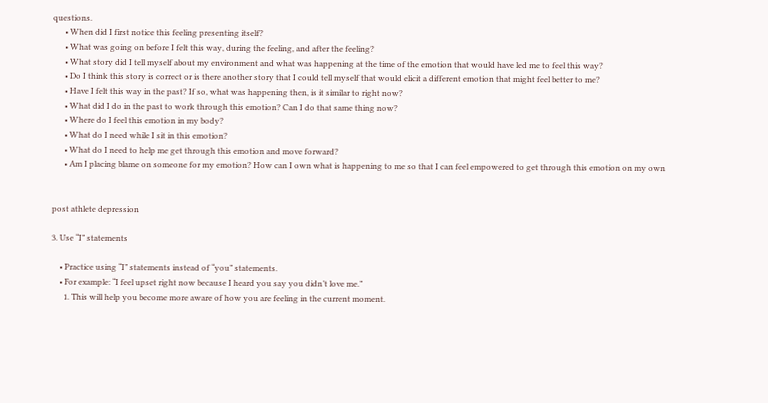questions.
      • When did I first notice this feeling presenting itself?
      • What was going on before I felt this way, during the feeling, and after the feeling?
      • What story did I tell myself about my environment and what was happening at the time of the emotion that would have led me to feel this way?
      • Do I think this story is correct or is there another story that I could tell myself that would elicit a different emotion that might feel better to me?
      • Have I felt this way in the past? If so, what was happening then, is it similar to right now?
      • What did I do in the past to work through this emotion? Can I do that same thing now?
      • Where do I feel this emotion in my body?
      • What do I need while I sit in this emotion?
      • What do I need to help me get through this emotion and move forward?
      • Am I placing blame on someone for my emotion? How can I own what is happening to me so that I can feel empowered to get through this emotion on my own


post athlete depression

3. Use “I” statements

    • Practice using “I” statements instead of “you” statements.
    • For example: “I feel upset right now because I heard you say you didn’t love me.”
      1. This will help you become more aware of how you are feeling in the current moment.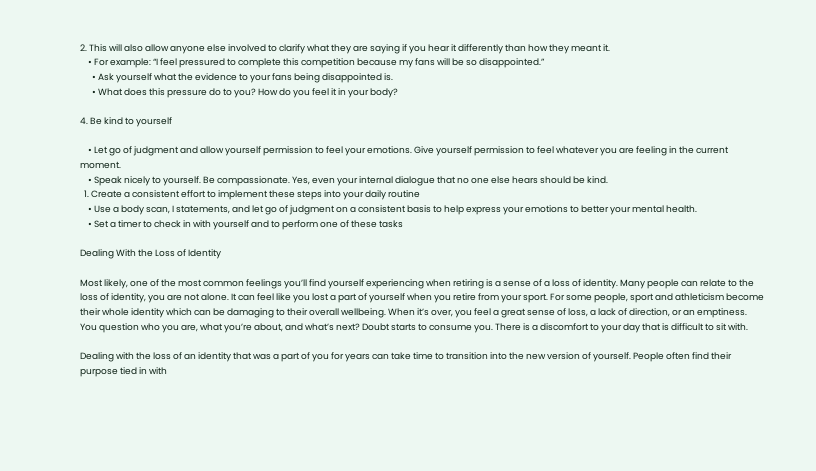2. This will also allow anyone else involved to clarify what they are saying if you hear it differently than how they meant it.
    • For example: “I feel pressured to complete this competition because my fans will be so disappointed.”
      • Ask yourself what the evidence to your fans being disappointed is.
      • What does this pressure do to you? How do you feel it in your body?

4. Be kind to yourself

    • Let go of judgment and allow yourself permission to feel your emotions. Give yourself permission to feel whatever you are feeling in the current moment.
    • Speak nicely to yourself. Be compassionate. Yes, even your internal dialogue that no one else hears should be kind.
  1. Create a consistent effort to implement these steps into your daily routine
    • Use a body scan, I statements, and let go of judgment on a consistent basis to help express your emotions to better your mental health.
    • Set a timer to check in with yourself and to perform one of these tasks

Dealing With the Loss of Identity

Most likely, one of the most common feelings you’ll find yourself experiencing when retiring is a sense of a loss of identity. Many people can relate to the loss of identity, you are not alone. It can feel like you lost a part of yourself when you retire from your sport. For some people, sport and athleticism become their whole identity which can be damaging to their overall wellbeing. When it’s over, you feel a great sense of loss, a lack of direction, or an emptiness. You question who you are, what you’re about, and what’s next? Doubt starts to consume you. There is a discomfort to your day that is difficult to sit with.

Dealing with the loss of an identity that was a part of you for years can take time to transition into the new version of yourself. People often find their purpose tied in with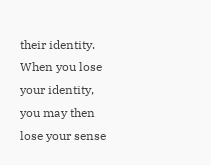their identity. When you lose your identity, you may then lose your sense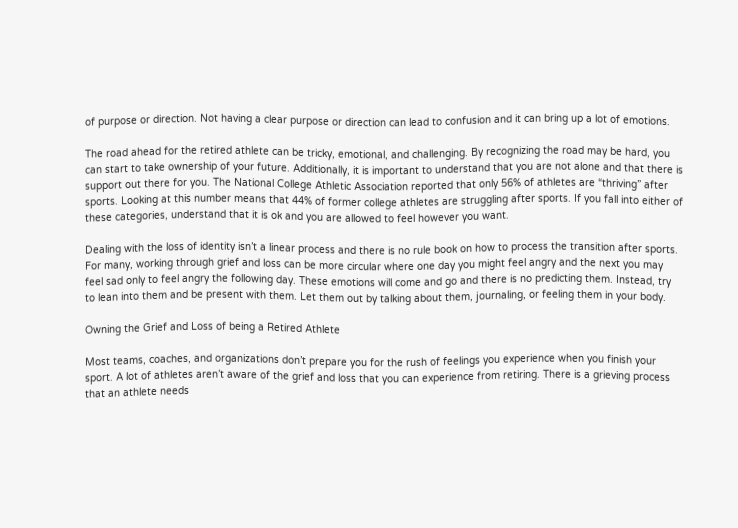of purpose or direction. Not having a clear purpose or direction can lead to confusion and it can bring up a lot of emotions.

The road ahead for the retired athlete can be tricky, emotional, and challenging. By recognizing the road may be hard, you can start to take ownership of your future. Additionally, it is important to understand that you are not alone and that there is support out there for you. The National College Athletic Association reported that only 56% of athletes are “thriving” after sports. Looking at this number means that 44% of former college athletes are struggling after sports. If you fall into either of these categories, understand that it is ok and you are allowed to feel however you want.

Dealing with the loss of identity isn’t a linear process and there is no rule book on how to process the transition after sports. For many, working through grief and loss can be more circular where one day you might feel angry and the next you may feel sad only to feel angry the following day. These emotions will come and go and there is no predicting them. Instead, try to lean into them and be present with them. Let them out by talking about them, journaling, or feeling them in your body.

Owning the Grief and Loss of being a Retired Athlete

Most teams, coaches, and organizations don’t prepare you for the rush of feelings you experience when you finish your sport. A lot of athletes aren’t aware of the grief and loss that you can experience from retiring. There is a grieving process that an athlete needs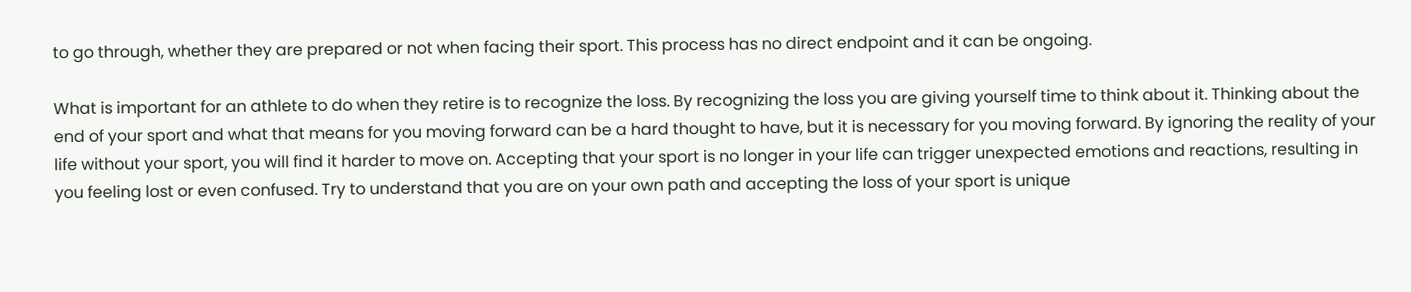to go through, whether they are prepared or not when facing their sport. This process has no direct endpoint and it can be ongoing.

What is important for an athlete to do when they retire is to recognize the loss. By recognizing the loss you are giving yourself time to think about it. Thinking about the end of your sport and what that means for you moving forward can be a hard thought to have, but it is necessary for you moving forward. By ignoring the reality of your life without your sport, you will find it harder to move on. Accepting that your sport is no longer in your life can trigger unexpected emotions and reactions, resulting in you feeling lost or even confused. Try to understand that you are on your own path and accepting the loss of your sport is unique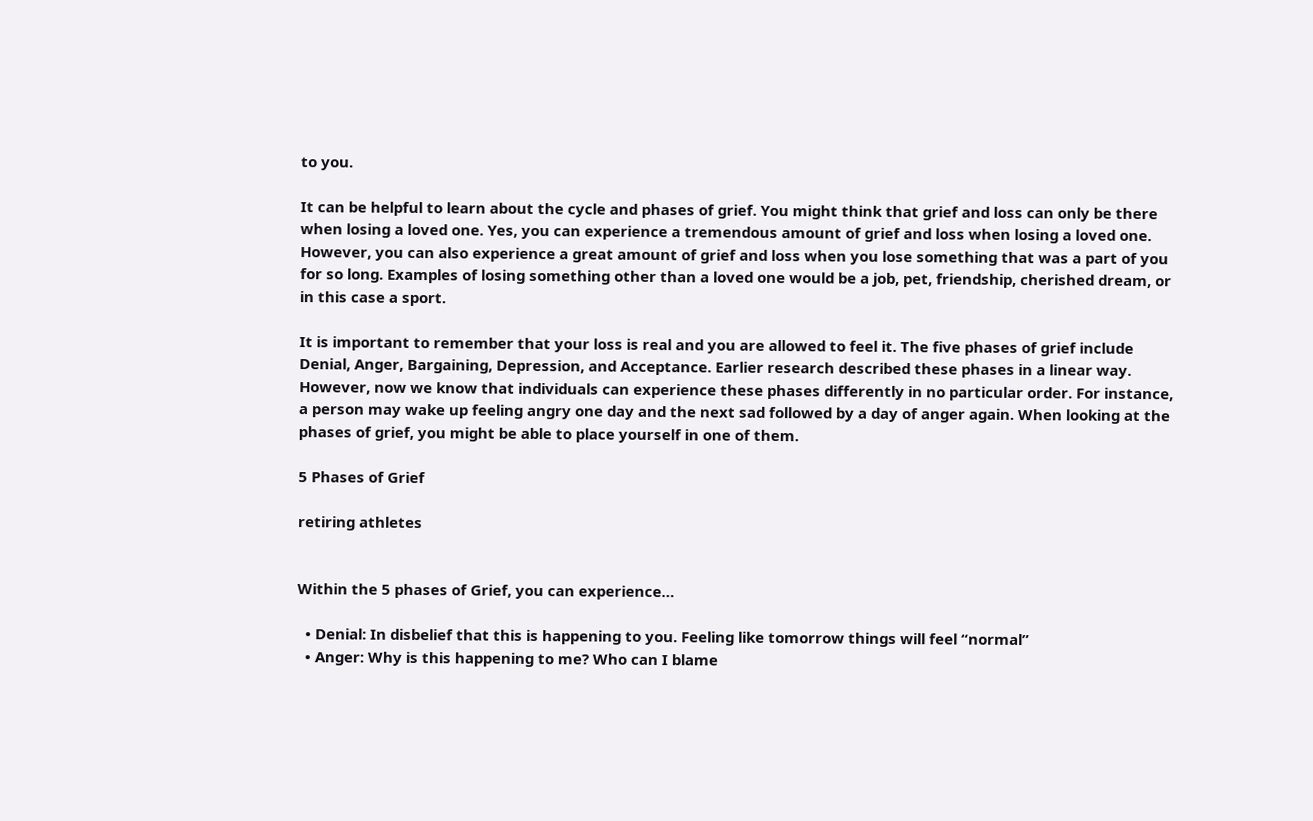to you.

It can be helpful to learn about the cycle and phases of grief. You might think that grief and loss can only be there when losing a loved one. Yes, you can experience a tremendous amount of grief and loss when losing a loved one. However, you can also experience a great amount of grief and loss when you lose something that was a part of you for so long. Examples of losing something other than a loved one would be a job, pet, friendship, cherished dream, or in this case a sport.

It is important to remember that your loss is real and you are allowed to feel it. The five phases of grief include Denial, Anger, Bargaining, Depression, and Acceptance. Earlier research described these phases in a linear way. However, now we know that individuals can experience these phases differently in no particular order. For instance, a person may wake up feeling angry one day and the next sad followed by a day of anger again. When looking at the phases of grief, you might be able to place yourself in one of them.

5 Phases of Grief

retiring athletes


Within the 5 phases of Grief, you can experience…

  • Denial: In disbelief that this is happening to you. Feeling like tomorrow things will feel “normal”
  • Anger: Why is this happening to me? Who can I blame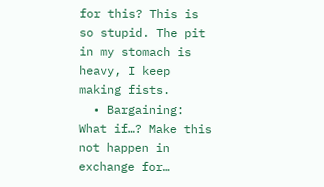for this? This is so stupid. The pit in my stomach is heavy, I keep making fists.
  • Bargaining: What if…? Make this not happen in exchange for…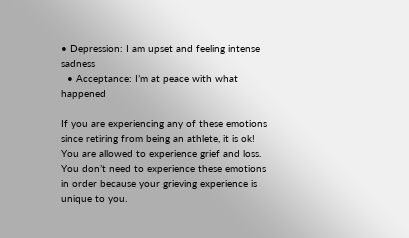• Depression: I am upset and feeling intense sadness
  • Acceptance: I’m at peace with what happened

If you are experiencing any of these emotions since retiring from being an athlete, it is ok! You are allowed to experience grief and loss. You don’t need to experience these emotions in order because your grieving experience is unique to you.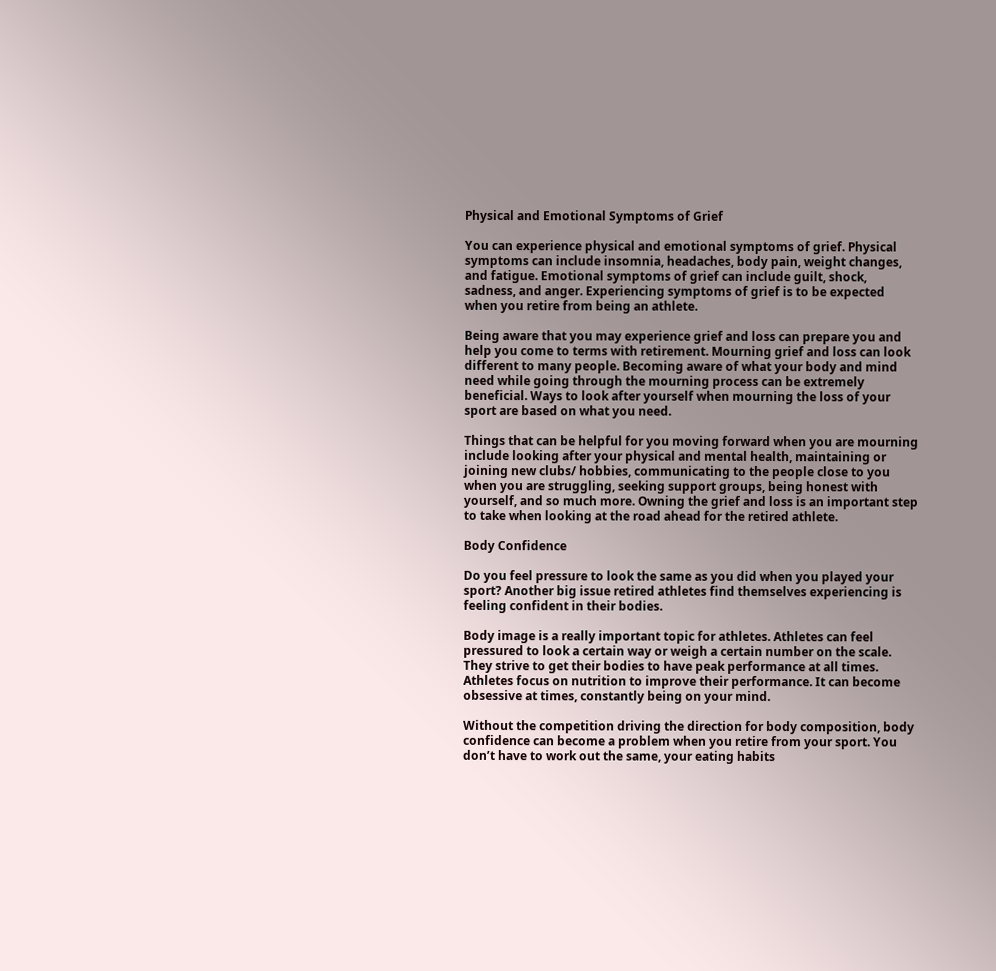Physical and Emotional Symptoms of Grief

You can experience physical and emotional symptoms of grief. Physical symptoms can include insomnia, headaches, body pain, weight changes, and fatigue. Emotional symptoms of grief can include guilt, shock, sadness, and anger. Experiencing symptoms of grief is to be expected when you retire from being an athlete.

Being aware that you may experience grief and loss can prepare you and help you come to terms with retirement. Mourning grief and loss can look different to many people. Becoming aware of what your body and mind need while going through the mourning process can be extremely beneficial. Ways to look after yourself when mourning the loss of your sport are based on what you need.

Things that can be helpful for you moving forward when you are mourning include looking after your physical and mental health, maintaining or joining new clubs/ hobbies, communicating to the people close to you when you are struggling, seeking support groups, being honest with yourself, and so much more. Owning the grief and loss is an important step to take when looking at the road ahead for the retired athlete.

Body Confidence

Do you feel pressure to look the same as you did when you played your sport? Another big issue retired athletes find themselves experiencing is feeling confident in their bodies.

Body image is a really important topic for athletes. Athletes can feel pressured to look a certain way or weigh a certain number on the scale. They strive to get their bodies to have peak performance at all times. Athletes focus on nutrition to improve their performance. It can become obsessive at times, constantly being on your mind.

Without the competition driving the direction for body composition, body confidence can become a problem when you retire from your sport. You don’t have to work out the same, your eating habits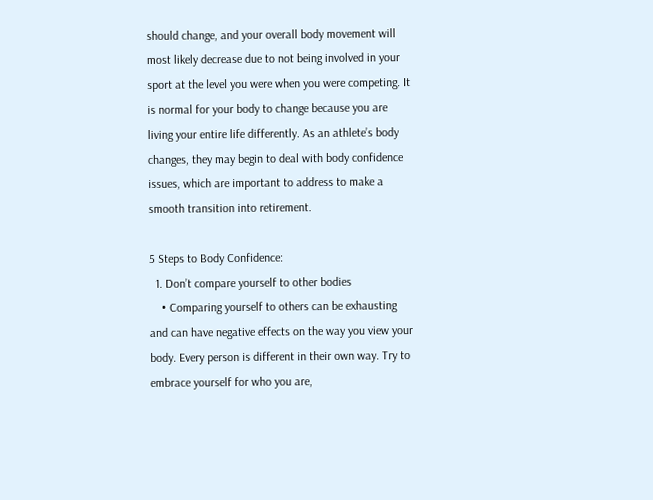should change, and your overall body movement will most likely decrease due to not being involved in your sport at the level you were when you were competing. It is normal for your body to change because you are living your entire life differently. As an athlete’s body changes, they may begin to deal with body confidence issues, which are important to address to make a smooth transition into retirement.

5 Steps to Body Confidence:
  1. Don’t compare yourself to other bodies
    • Comparing yourself to others can be exhausting and can have negative effects on the way you view your body. Every person is different in their own way. Try to embrace yourself for who you are,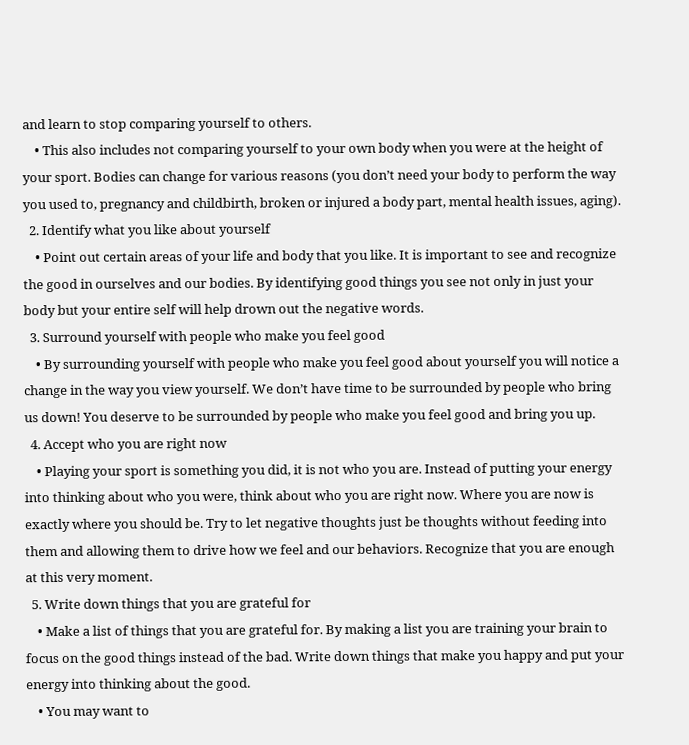and learn to stop comparing yourself to others.
    • This also includes not comparing yourself to your own body when you were at the height of your sport. Bodies can change for various reasons (you don’t need your body to perform the way you used to, pregnancy and childbirth, broken or injured a body part, mental health issues, aging).
  2. Identify what you like about yourself
    • Point out certain areas of your life and body that you like. It is important to see and recognize the good in ourselves and our bodies. By identifying good things you see not only in just your body but your entire self will help drown out the negative words.
  3. Surround yourself with people who make you feel good
    • By surrounding yourself with people who make you feel good about yourself you will notice a change in the way you view yourself. We don’t have time to be surrounded by people who bring us down! You deserve to be surrounded by people who make you feel good and bring you up.
  4. Accept who you are right now
    • Playing your sport is something you did, it is not who you are. Instead of putting your energy into thinking about who you were, think about who you are right now. Where you are now is exactly where you should be. Try to let negative thoughts just be thoughts without feeding into them and allowing them to drive how we feel and our behaviors. Recognize that you are enough at this very moment.
  5. Write down things that you are grateful for
    • Make a list of things that you are grateful for. By making a list you are training your brain to focus on the good things instead of the bad. Write down things that make you happy and put your energy into thinking about the good.
    • You may want to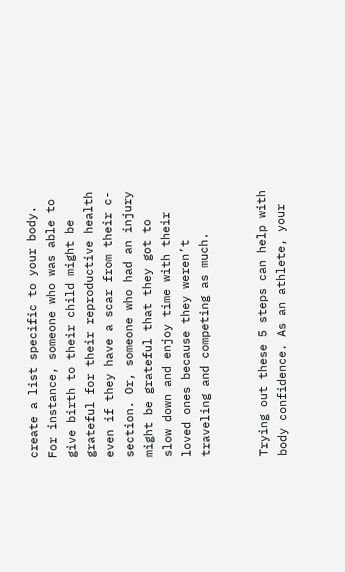create a list specific to your body. For instance, someone who was able to give birth to their child might be grateful for their reproductive health even if they have a scar from their c-section. Or, someone who had an injury might be grateful that they got to slow down and enjoy time with their loved ones because they weren’t traveling and competing as much.


Trying out these 5 steps can help with body confidence. As an athlete, your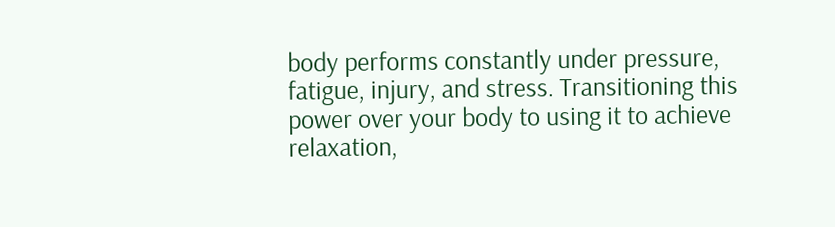body performs constantly under pressure, fatigue, injury, and stress. Transitioning this power over your body to using it to achieve relaxation,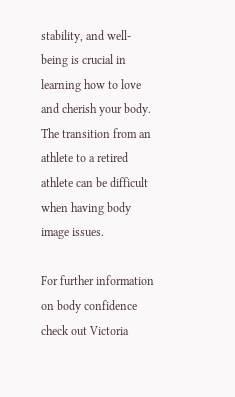stability, and well-being is crucial in learning how to love and cherish your body. The transition from an athlete to a retired athlete can be difficult when having body image issues.

For further information on body confidence check out Victoria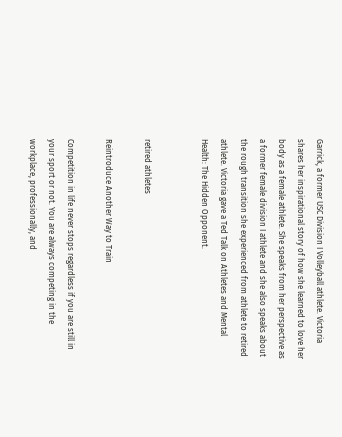Garrick, a former USC Division I Volleyball athlete. Victoria shares her inspirational story of how she learned to love her body as a female athlete. She speaks from her perspective as a former female division I athlete and she also speaks about the rough transition she experienced from athlete to retired athlete. Victoria gave a Ted Talk on Athletes and Mental Health: The Hidden Opponent.


retired athletes

Reintroduce Another Way to Train

Competition in life never stops regardless if you are still in your sport or not. You are always competing in the workplace, professionally, and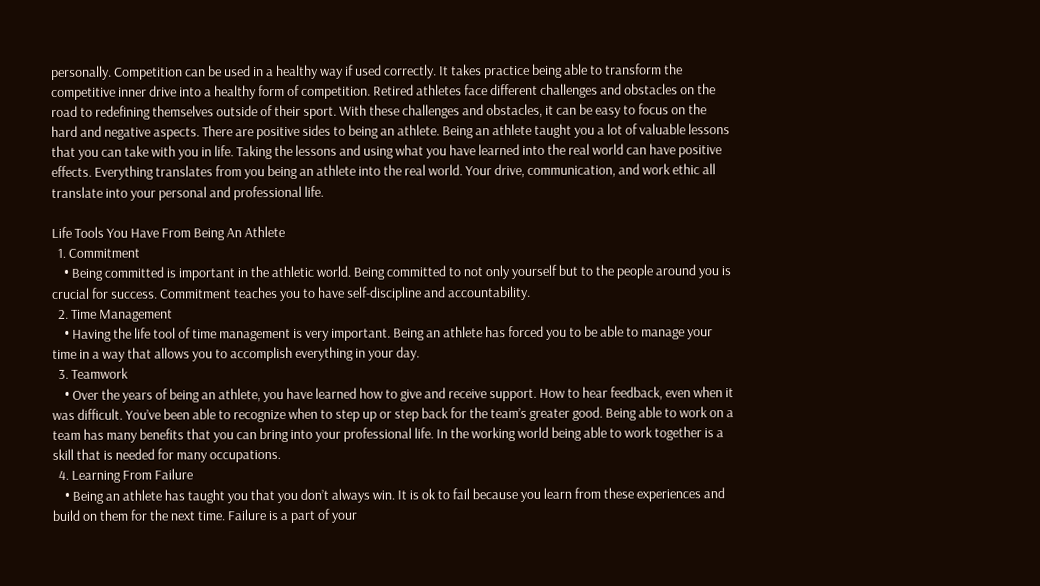personally. Competition can be used in a healthy way if used correctly. It takes practice being able to transform the competitive inner drive into a healthy form of competition. Retired athletes face different challenges and obstacles on the road to redefining themselves outside of their sport. With these challenges and obstacles, it can be easy to focus on the hard and negative aspects. There are positive sides to being an athlete. Being an athlete taught you a lot of valuable lessons that you can take with you in life. Taking the lessons and using what you have learned into the real world can have positive effects. Everything translates from you being an athlete into the real world. Your drive, communication, and work ethic all translate into your personal and professional life.

Life Tools You Have From Being An Athlete
  1. Commitment
    • Being committed is important in the athletic world. Being committed to not only yourself but to the people around you is crucial for success. Commitment teaches you to have self-discipline and accountability.
  2. Time Management
    • Having the life tool of time management is very important. Being an athlete has forced you to be able to manage your time in a way that allows you to accomplish everything in your day.
  3. Teamwork
    • Over the years of being an athlete, you have learned how to give and receive support. How to hear feedback, even when it was difficult. You’ve been able to recognize when to step up or step back for the team’s greater good. Being able to work on a team has many benefits that you can bring into your professional life. In the working world being able to work together is a skill that is needed for many occupations.
  4. Learning From Failure
    • Being an athlete has taught you that you don’t always win. It is ok to fail because you learn from these experiences and build on them for the next time. Failure is a part of your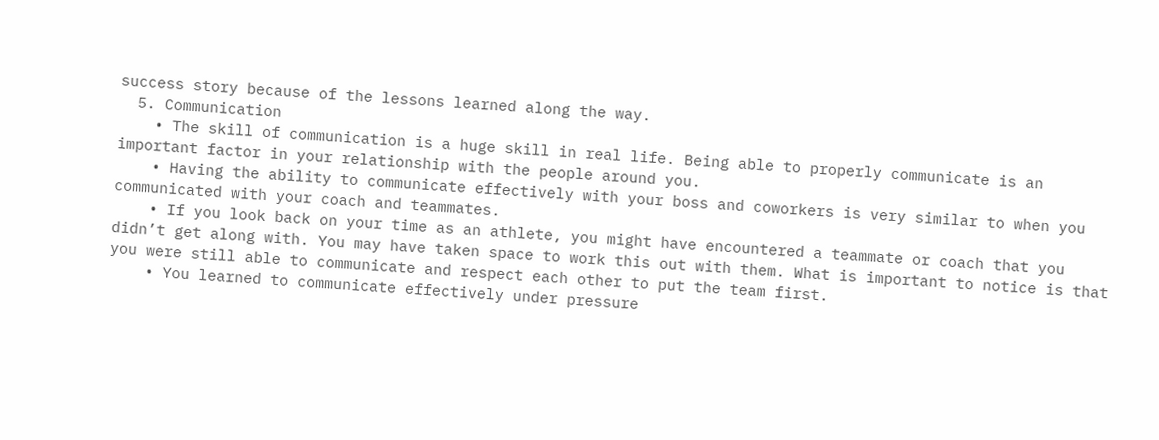success story because of the lessons learned along the way.
  5. Communication
    • The skill of communication is a huge skill in real life. Being able to properly communicate is an important factor in your relationship with the people around you.
    • Having the ability to communicate effectively with your boss and coworkers is very similar to when you communicated with your coach and teammates.
    • If you look back on your time as an athlete, you might have encountered a teammate or coach that you didn’t get along with. You may have taken space to work this out with them. What is important to notice is that you were still able to communicate and respect each other to put the team first.
    • You learned to communicate effectively under pressure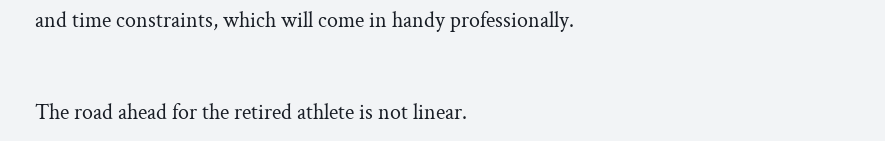and time constraints, which will come in handy professionally.


The road ahead for the retired athlete is not linear.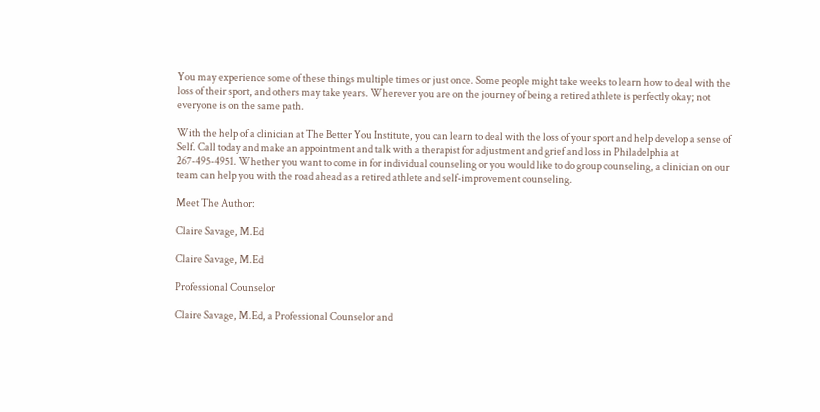You may experience some of these things multiple times or just once. Some people might take weeks to learn how to deal with the loss of their sport, and others may take years. Wherever you are on the journey of being a retired athlete is perfectly okay; not everyone is on the same path.

With the help of a clinician at The Better You Institute, you can learn to deal with the loss of your sport and help develop a sense of Self. Call today and make an appointment and talk with a therapist for adjustment and grief and loss in Philadelphia at 267-495-4951. Whether you want to come in for individual counseling or you would like to do group counseling, a clinician on our team can help you with the road ahead as a retired athlete and self-improvement counseling.

Meet The Author:

Claire Savage, M.Ed

Claire Savage, M.Ed

Professional Counselor

Claire Savage, M.Ed, a Professional Counselor and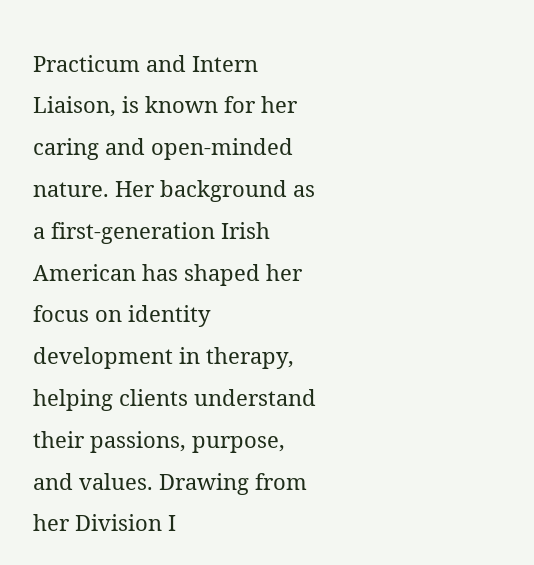Practicum and Intern Liaison, is known for her caring and open-minded nature. Her background as a first-generation Irish American has shaped her focus on identity development in therapy, helping clients understand their passions, purpose, and values. Drawing from her Division I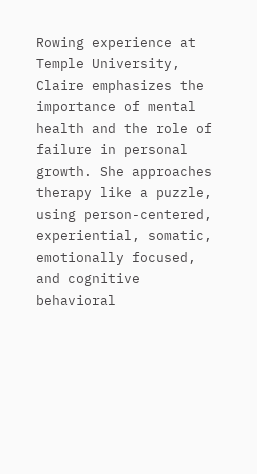Rowing experience at Temple University, Claire emphasizes the importance of mental health and the role of failure in personal growth. She approaches therapy like a puzzle, using person-centered, experiential, somatic, emotionally focused, and cognitive behavioral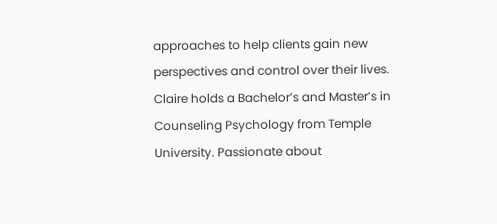approaches to help clients gain new perspectives and control over their lives. Claire holds a Bachelor’s and Master’s in Counseling Psychology from Temple University. Passionate about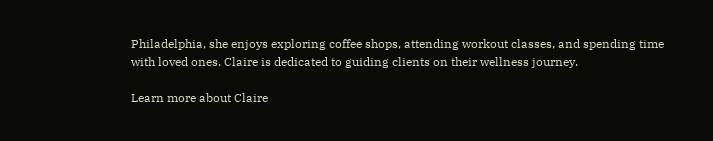Philadelphia, she enjoys exploring coffee shops, attending workout classes, and spending time with loved ones. Claire is dedicated to guiding clients on their wellness journey.

Learn more about Claire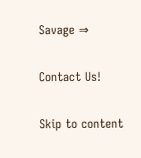Savage ⇒

Contact Us!

Skip to content